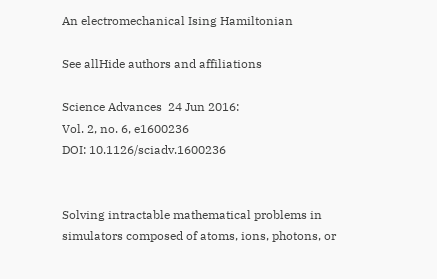An electromechanical Ising Hamiltonian

See allHide authors and affiliations

Science Advances  24 Jun 2016:
Vol. 2, no. 6, e1600236
DOI: 10.1126/sciadv.1600236


Solving intractable mathematical problems in simulators composed of atoms, ions, photons, or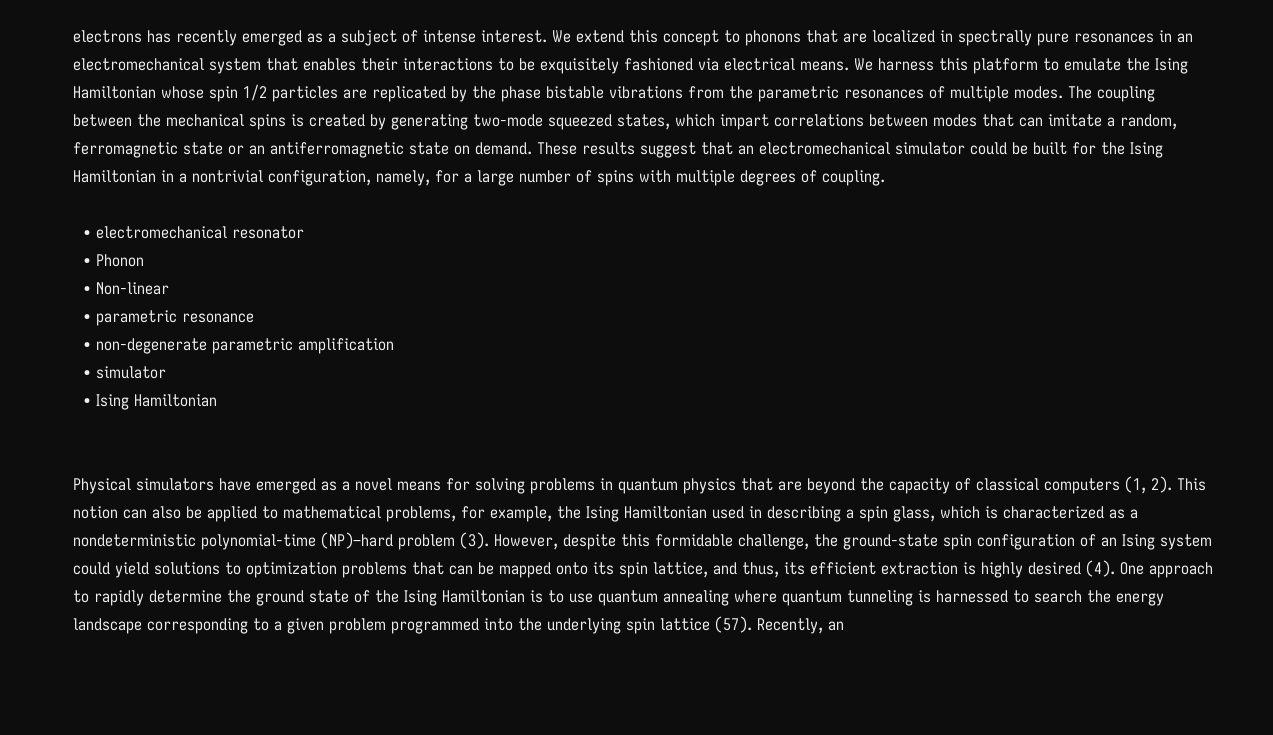electrons has recently emerged as a subject of intense interest. We extend this concept to phonons that are localized in spectrally pure resonances in an electromechanical system that enables their interactions to be exquisitely fashioned via electrical means. We harness this platform to emulate the Ising Hamiltonian whose spin 1/2 particles are replicated by the phase bistable vibrations from the parametric resonances of multiple modes. The coupling between the mechanical spins is created by generating two-mode squeezed states, which impart correlations between modes that can imitate a random, ferromagnetic state or an antiferromagnetic state on demand. These results suggest that an electromechanical simulator could be built for the Ising Hamiltonian in a nontrivial configuration, namely, for a large number of spins with multiple degrees of coupling.

  • electromechanical resonator
  • Phonon
  • Non-linear
  • parametric resonance
  • non-degenerate parametric amplification
  • simulator
  • Ising Hamiltonian


Physical simulators have emerged as a novel means for solving problems in quantum physics that are beyond the capacity of classical computers (1, 2). This notion can also be applied to mathematical problems, for example, the Ising Hamiltonian used in describing a spin glass, which is characterized as a nondeterministic polynomial-time (NP)–hard problem (3). However, despite this formidable challenge, the ground-state spin configuration of an Ising system could yield solutions to optimization problems that can be mapped onto its spin lattice, and thus, its efficient extraction is highly desired (4). One approach to rapidly determine the ground state of the Ising Hamiltonian is to use quantum annealing where quantum tunneling is harnessed to search the energy landscape corresponding to a given problem programmed into the underlying spin lattice (57). Recently, an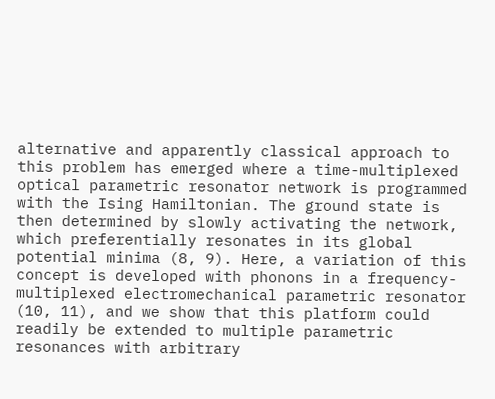alternative and apparently classical approach to this problem has emerged where a time-multiplexed optical parametric resonator network is programmed with the Ising Hamiltonian. The ground state is then determined by slowly activating the network, which preferentially resonates in its global potential minima (8, 9). Here, a variation of this concept is developed with phonons in a frequency-multiplexed electromechanical parametric resonator (10, 11), and we show that this platform could readily be extended to multiple parametric resonances with arbitrary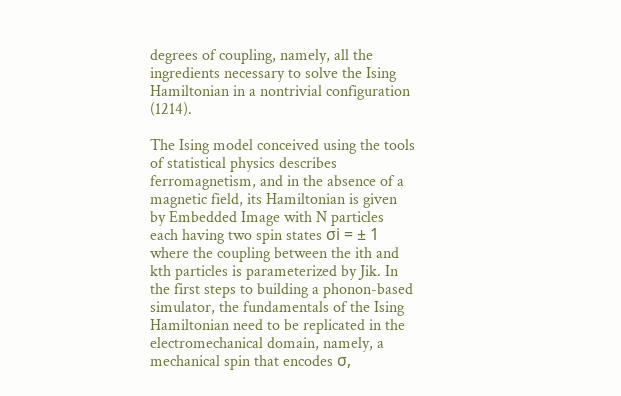degrees of coupling, namely, all the ingredients necessary to solve the Ising Hamiltonian in a nontrivial configuration (1214).

The Ising model conceived using the tools of statistical physics describes ferromagnetism, and in the absence of a magnetic field, its Hamiltonian is given by Embedded Image with N particles each having two spin states σi = ± 1 where the coupling between the ith and kth particles is parameterized by Jik. In the first steps to building a phonon-based simulator, the fundamentals of the Ising Hamiltonian need to be replicated in the electromechanical domain, namely, a mechanical spin that encodes σ,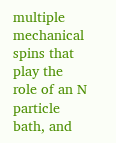multiple mechanical spins that play the role of an N particle bath, and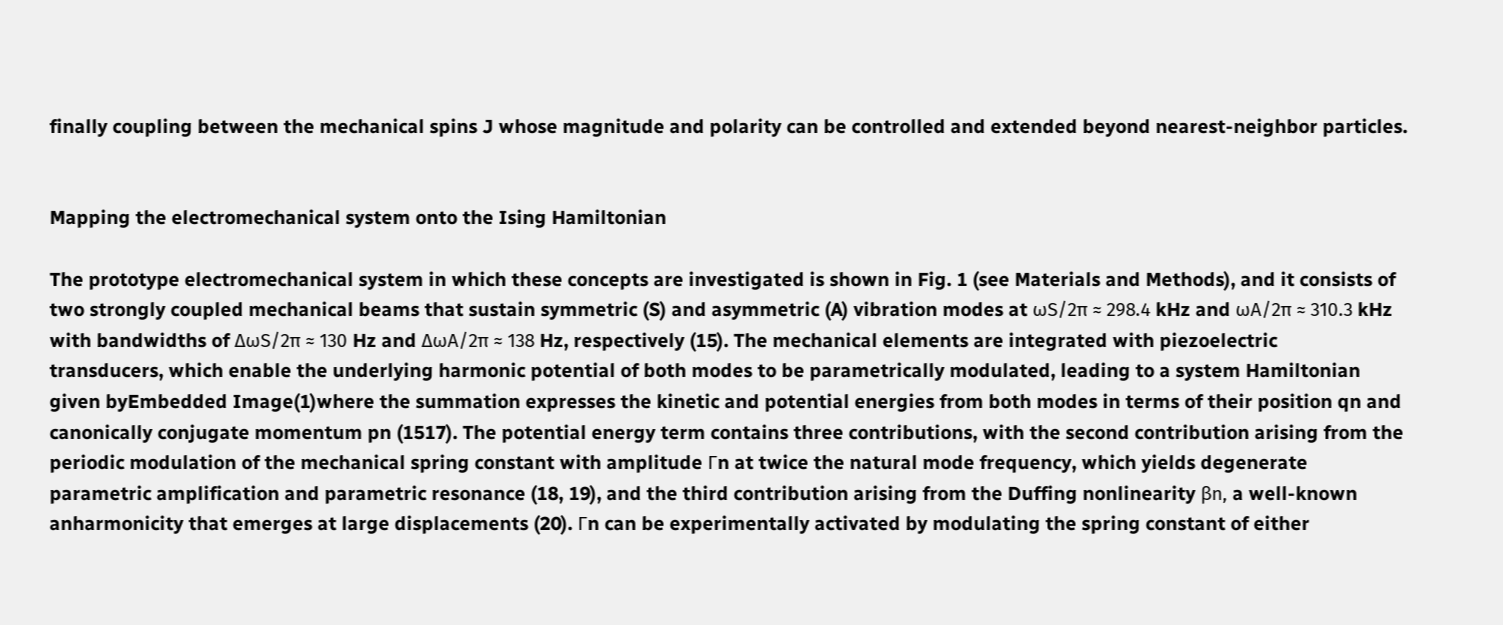finally coupling between the mechanical spins J whose magnitude and polarity can be controlled and extended beyond nearest-neighbor particles.


Mapping the electromechanical system onto the Ising Hamiltonian

The prototype electromechanical system in which these concepts are investigated is shown in Fig. 1 (see Materials and Methods), and it consists of two strongly coupled mechanical beams that sustain symmetric (S) and asymmetric (A) vibration modes at ωS/2π ≈ 298.4 kHz and ωA/2π ≈ 310.3 kHz with bandwidths of ΔωS/2π ≈ 130 Hz and ΔωA/2π ≈ 138 Hz, respectively (15). The mechanical elements are integrated with piezoelectric transducers, which enable the underlying harmonic potential of both modes to be parametrically modulated, leading to a system Hamiltonian given byEmbedded Image(1)where the summation expresses the kinetic and potential energies from both modes in terms of their position qn and canonically conjugate momentum pn (1517). The potential energy term contains three contributions, with the second contribution arising from the periodic modulation of the mechanical spring constant with amplitude Γn at twice the natural mode frequency, which yields degenerate parametric amplification and parametric resonance (18, 19), and the third contribution arising from the Duffing nonlinearity βn, a well-known anharmonicity that emerges at large displacements (20). Γn can be experimentally activated by modulating the spring constant of either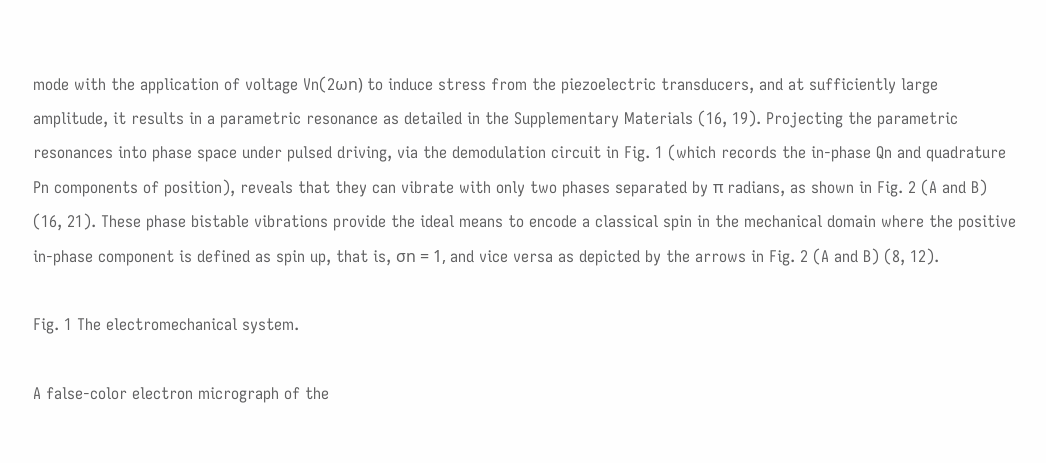mode with the application of voltage Vn(2ωn) to induce stress from the piezoelectric transducers, and at sufficiently large amplitude, it results in a parametric resonance as detailed in the Supplementary Materials (16, 19). Projecting the parametric resonances into phase space under pulsed driving, via the demodulation circuit in Fig. 1 (which records the in-phase Qn and quadrature Pn components of position), reveals that they can vibrate with only two phases separated by π radians, as shown in Fig. 2 (A and B) (16, 21). These phase bistable vibrations provide the ideal means to encode a classical spin in the mechanical domain where the positive in-phase component is defined as spin up, that is, σn = 1, and vice versa as depicted by the arrows in Fig. 2 (A and B) (8, 12).

Fig. 1 The electromechanical system.

A false-color electron micrograph of the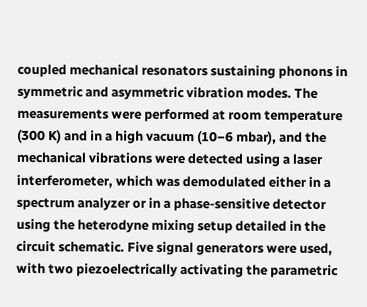coupled mechanical resonators sustaining phonons in symmetric and asymmetric vibration modes. The measurements were performed at room temperature (300 K) and in a high vacuum (10−6 mbar), and the mechanical vibrations were detected using a laser interferometer, which was demodulated either in a spectrum analyzer or in a phase-sensitive detector using the heterodyne mixing setup detailed in the circuit schematic. Five signal generators were used, with two piezoelectrically activating the parametric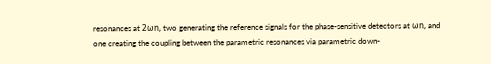resonances at 2ωn, two generating the reference signals for the phase-sensitive detectors at ωn, and one creating the coupling between the parametric resonances via parametric down-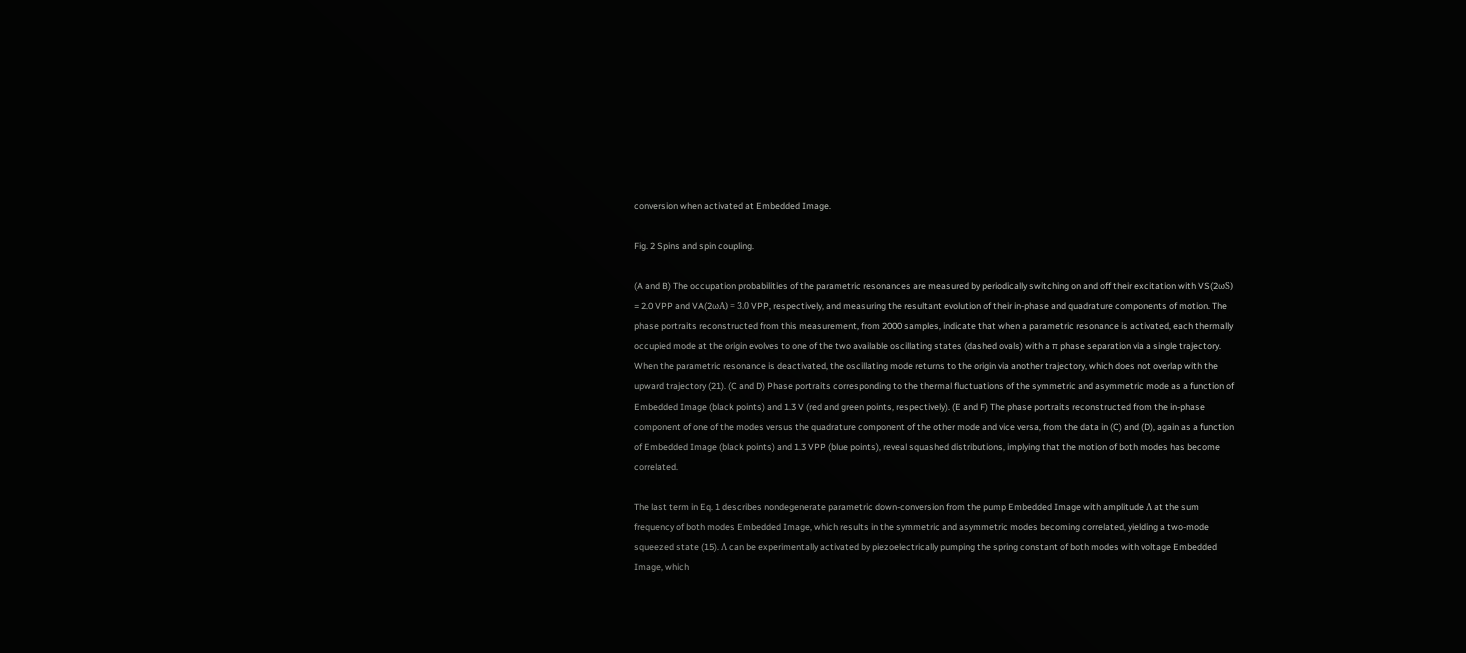conversion when activated at Embedded Image.

Fig. 2 Spins and spin coupling.

(A and B) The occupation probabilities of the parametric resonances are measured by periodically switching on and off their excitation with VS(2ωS) = 2.0 VPP and VA(2ωA) = 3.0 VPP, respectively, and measuring the resultant evolution of their in-phase and quadrature components of motion. The phase portraits reconstructed from this measurement, from 2000 samples, indicate that when a parametric resonance is activated, each thermally occupied mode at the origin evolves to one of the two available oscillating states (dashed ovals) with a π phase separation via a single trajectory. When the parametric resonance is deactivated, the oscillating mode returns to the origin via another trajectory, which does not overlap with the upward trajectory (21). (C and D) Phase portraits corresponding to the thermal fluctuations of the symmetric and asymmetric mode as a function of Embedded Image (black points) and 1.3 V (red and green points, respectively). (E and F) The phase portraits reconstructed from the in-phase component of one of the modes versus the quadrature component of the other mode and vice versa, from the data in (C) and (D), again as a function of Embedded Image (black points) and 1.3 VPP (blue points), reveal squashed distributions, implying that the motion of both modes has become correlated.

The last term in Eq. 1 describes nondegenerate parametric down-conversion from the pump Embedded Image with amplitude Λ at the sum frequency of both modes Embedded Image, which results in the symmetric and asymmetric modes becoming correlated, yielding a two-mode squeezed state (15). Λ can be experimentally activated by piezoelectrically pumping the spring constant of both modes with voltage Embedded Image, which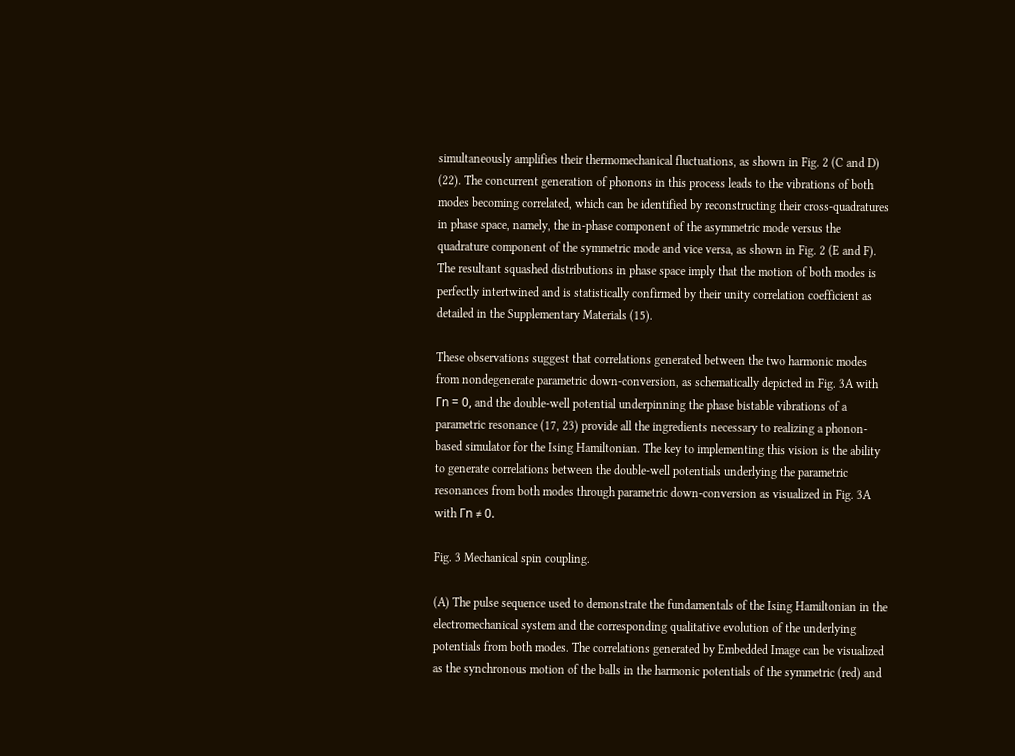simultaneously amplifies their thermomechanical fluctuations, as shown in Fig. 2 (C and D) (22). The concurrent generation of phonons in this process leads to the vibrations of both modes becoming correlated, which can be identified by reconstructing their cross-quadratures in phase space, namely, the in-phase component of the asymmetric mode versus the quadrature component of the symmetric mode and vice versa, as shown in Fig. 2 (E and F). The resultant squashed distributions in phase space imply that the motion of both modes is perfectly intertwined and is statistically confirmed by their unity correlation coefficient as detailed in the Supplementary Materials (15).

These observations suggest that correlations generated between the two harmonic modes from nondegenerate parametric down-conversion, as schematically depicted in Fig. 3A with Γn = 0, and the double-well potential underpinning the phase bistable vibrations of a parametric resonance (17, 23) provide all the ingredients necessary to realizing a phonon-based simulator for the Ising Hamiltonian. The key to implementing this vision is the ability to generate correlations between the double-well potentials underlying the parametric resonances from both modes through parametric down-conversion as visualized in Fig. 3A with Γn ≠ 0.

Fig. 3 Mechanical spin coupling.

(A) The pulse sequence used to demonstrate the fundamentals of the Ising Hamiltonian in the electromechanical system and the corresponding qualitative evolution of the underlying potentials from both modes. The correlations generated by Embedded Image can be visualized as the synchronous motion of the balls in the harmonic potentials of the symmetric (red) and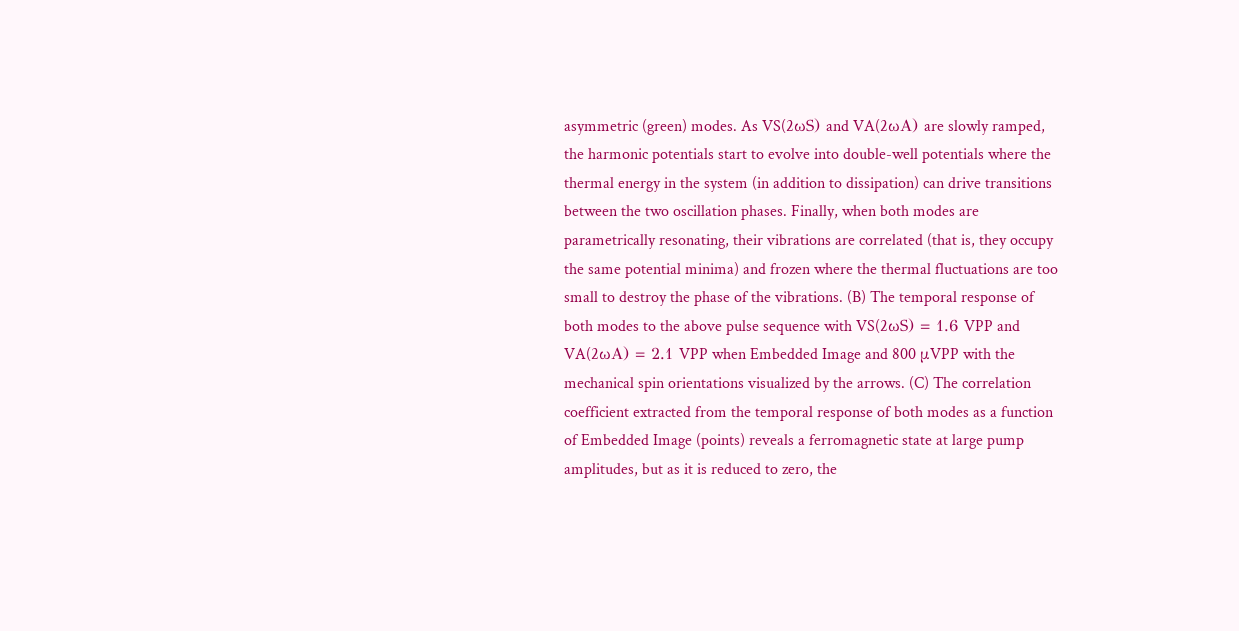asymmetric (green) modes. As VS(2ωS) and VA(2ωA) are slowly ramped, the harmonic potentials start to evolve into double-well potentials where the thermal energy in the system (in addition to dissipation) can drive transitions between the two oscillation phases. Finally, when both modes are parametrically resonating, their vibrations are correlated (that is, they occupy the same potential minima) and frozen where the thermal fluctuations are too small to destroy the phase of the vibrations. (B) The temporal response of both modes to the above pulse sequence with VS(2ωS) = 1.6 VPP and VA(2ωA) = 2.1 VPP when Embedded Image and 800 μVPP with the mechanical spin orientations visualized by the arrows. (C) The correlation coefficient extracted from the temporal response of both modes as a function of Embedded Image (points) reveals a ferromagnetic state at large pump amplitudes, but as it is reduced to zero, the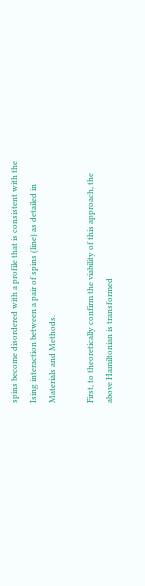spins become disordered with a profile that is consistent with the Ising interaction between a pair of spins (line) as detailed in Materials and Methods.

First, to theoretically confirm the viability of this approach, the above Hamiltonian is transformed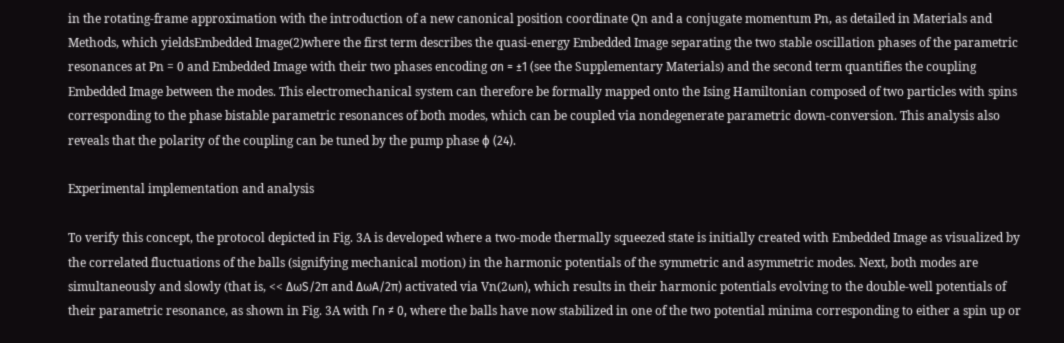in the rotating-frame approximation with the introduction of a new canonical position coordinate Qn and a conjugate momentum Pn, as detailed in Materials and Methods, which yieldsEmbedded Image(2)where the first term describes the quasi-energy Embedded Image separating the two stable oscillation phases of the parametric resonances at Pn = 0 and Embedded Image with their two phases encoding σn = ±1 (see the Supplementary Materials) and the second term quantifies the coupling Embedded Image between the modes. This electromechanical system can therefore be formally mapped onto the Ising Hamiltonian composed of two particles with spins corresponding to the phase bistable parametric resonances of both modes, which can be coupled via nondegenerate parametric down-conversion. This analysis also reveals that the polarity of the coupling can be tuned by the pump phase ϕ (24).

Experimental implementation and analysis

To verify this concept, the protocol depicted in Fig. 3A is developed where a two-mode thermally squeezed state is initially created with Embedded Image as visualized by the correlated fluctuations of the balls (signifying mechanical motion) in the harmonic potentials of the symmetric and asymmetric modes. Next, both modes are simultaneously and slowly (that is, << ΔωS/2π and ΔωA/2π) activated via Vn(2ωn), which results in their harmonic potentials evolving to the double-well potentials of their parametric resonance, as shown in Fig. 3A with Γn ≠ 0, where the balls have now stabilized in one of the two potential minima corresponding to either a spin up or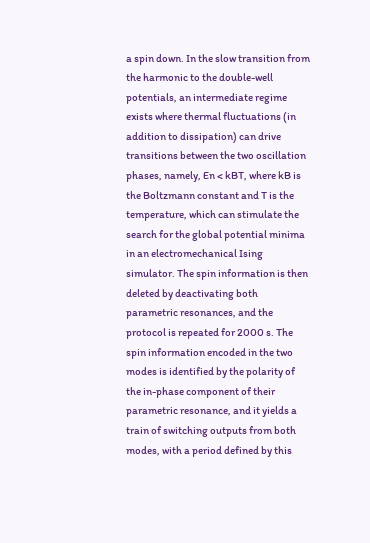a spin down. In the slow transition from the harmonic to the double-well potentials, an intermediate regime exists where thermal fluctuations (in addition to dissipation) can drive transitions between the two oscillation phases, namely, En < kBT, where kB is the Boltzmann constant and T is the temperature, which can stimulate the search for the global potential minima in an electromechanical Ising simulator. The spin information is then deleted by deactivating both parametric resonances, and the protocol is repeated for 2000 s. The spin information encoded in the two modes is identified by the polarity of the in-phase component of their parametric resonance, and it yields a train of switching outputs from both modes, with a period defined by this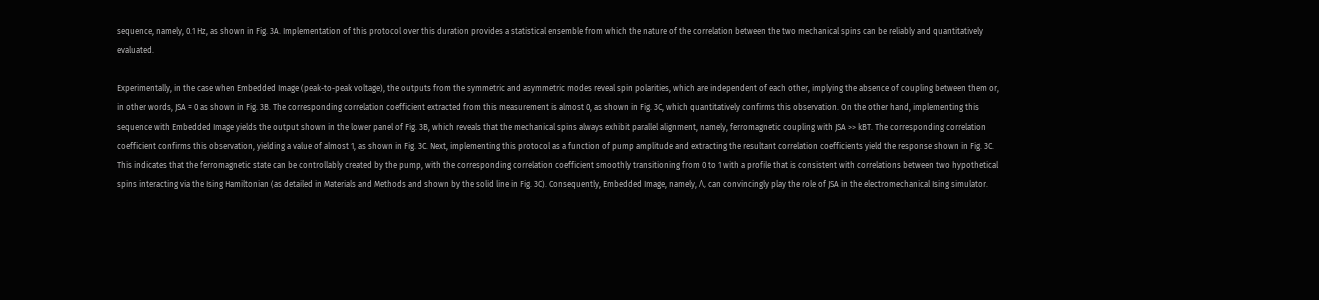sequence, namely, 0.1 Hz, as shown in Fig. 3A. Implementation of this protocol over this duration provides a statistical ensemble from which the nature of the correlation between the two mechanical spins can be reliably and quantitatively evaluated.

Experimentally, in the case when Embedded Image (peak-to-peak voltage), the outputs from the symmetric and asymmetric modes reveal spin polarities, which are independent of each other, implying the absence of coupling between them or, in other words, JSA = 0 as shown in Fig. 3B. The corresponding correlation coefficient extracted from this measurement is almost 0, as shown in Fig. 3C, which quantitatively confirms this observation. On the other hand, implementing this sequence with Embedded Image yields the output shown in the lower panel of Fig. 3B, which reveals that the mechanical spins always exhibit parallel alignment, namely, ferromagnetic coupling with JSA >> kBT. The corresponding correlation coefficient confirms this observation, yielding a value of almost 1, as shown in Fig. 3C. Next, implementing this protocol as a function of pump amplitude and extracting the resultant correlation coefficients yield the response shown in Fig. 3C. This indicates that the ferromagnetic state can be controllably created by the pump, with the corresponding correlation coefficient smoothly transitioning from 0 to 1 with a profile that is consistent with correlations between two hypothetical spins interacting via the Ising Hamiltonian (as detailed in Materials and Methods and shown by the solid line in Fig. 3C). Consequently, Embedded Image, namely, Λ, can convincingly play the role of JSA in the electromechanical Ising simulator.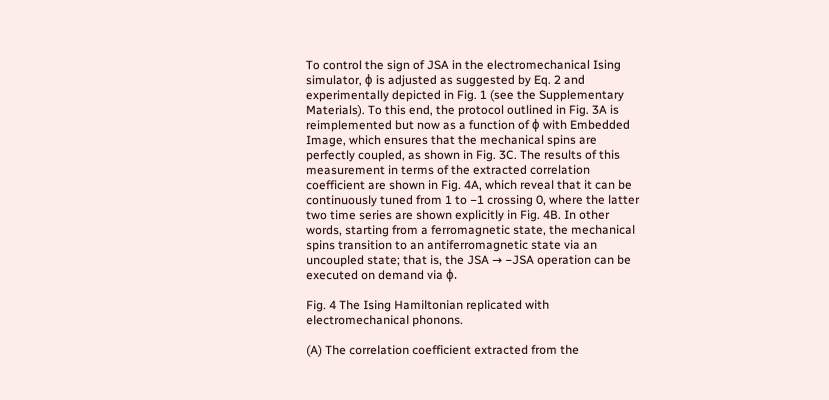To control the sign of JSA in the electromechanical Ising simulator, ϕ is adjusted as suggested by Eq. 2 and experimentally depicted in Fig. 1 (see the Supplementary Materials). To this end, the protocol outlined in Fig. 3A is reimplemented but now as a function of ϕ with Embedded Image, which ensures that the mechanical spins are perfectly coupled, as shown in Fig. 3C. The results of this measurement in terms of the extracted correlation coefficient are shown in Fig. 4A, which reveal that it can be continuously tuned from 1 to −1 crossing 0, where the latter two time series are shown explicitly in Fig. 4B. In other words, starting from a ferromagnetic state, the mechanical spins transition to an antiferromagnetic state via an uncoupled state; that is, the JSA → −JSA operation can be executed on demand via ϕ.

Fig. 4 The Ising Hamiltonian replicated with electromechanical phonons.

(A) The correlation coefficient extracted from the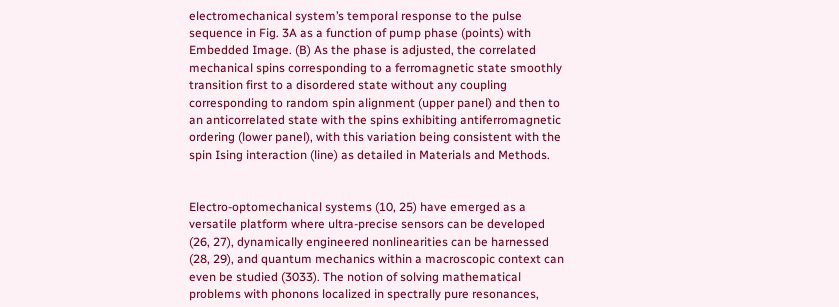electromechanical system’s temporal response to the pulse sequence in Fig. 3A as a function of pump phase (points) with Embedded Image. (B) As the phase is adjusted, the correlated mechanical spins corresponding to a ferromagnetic state smoothly transition first to a disordered state without any coupling corresponding to random spin alignment (upper panel) and then to an anticorrelated state with the spins exhibiting antiferromagnetic ordering (lower panel), with this variation being consistent with the spin Ising interaction (line) as detailed in Materials and Methods.


Electro-optomechanical systems (10, 25) have emerged as a versatile platform where ultra-precise sensors can be developed (26, 27), dynamically engineered nonlinearities can be harnessed (28, 29), and quantum mechanics within a macroscopic context can even be studied (3033). The notion of solving mathematical problems with phonons localized in spectrally pure resonances,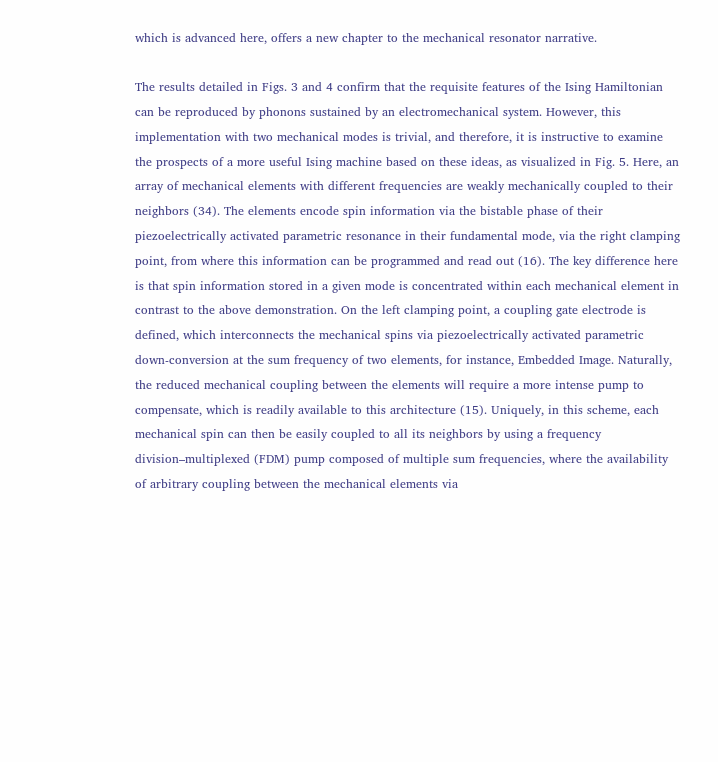which is advanced here, offers a new chapter to the mechanical resonator narrative.

The results detailed in Figs. 3 and 4 confirm that the requisite features of the Ising Hamiltonian can be reproduced by phonons sustained by an electromechanical system. However, this implementation with two mechanical modes is trivial, and therefore, it is instructive to examine the prospects of a more useful Ising machine based on these ideas, as visualized in Fig. 5. Here, an array of mechanical elements with different frequencies are weakly mechanically coupled to their neighbors (34). The elements encode spin information via the bistable phase of their piezoelectrically activated parametric resonance in their fundamental mode, via the right clamping point, from where this information can be programmed and read out (16). The key difference here is that spin information stored in a given mode is concentrated within each mechanical element in contrast to the above demonstration. On the left clamping point, a coupling gate electrode is defined, which interconnects the mechanical spins via piezoelectrically activated parametric down-conversion at the sum frequency of two elements, for instance, Embedded Image. Naturally, the reduced mechanical coupling between the elements will require a more intense pump to compensate, which is readily available to this architecture (15). Uniquely, in this scheme, each mechanical spin can then be easily coupled to all its neighbors by using a frequency division–multiplexed (FDM) pump composed of multiple sum frequencies, where the availability of arbitrary coupling between the mechanical elements via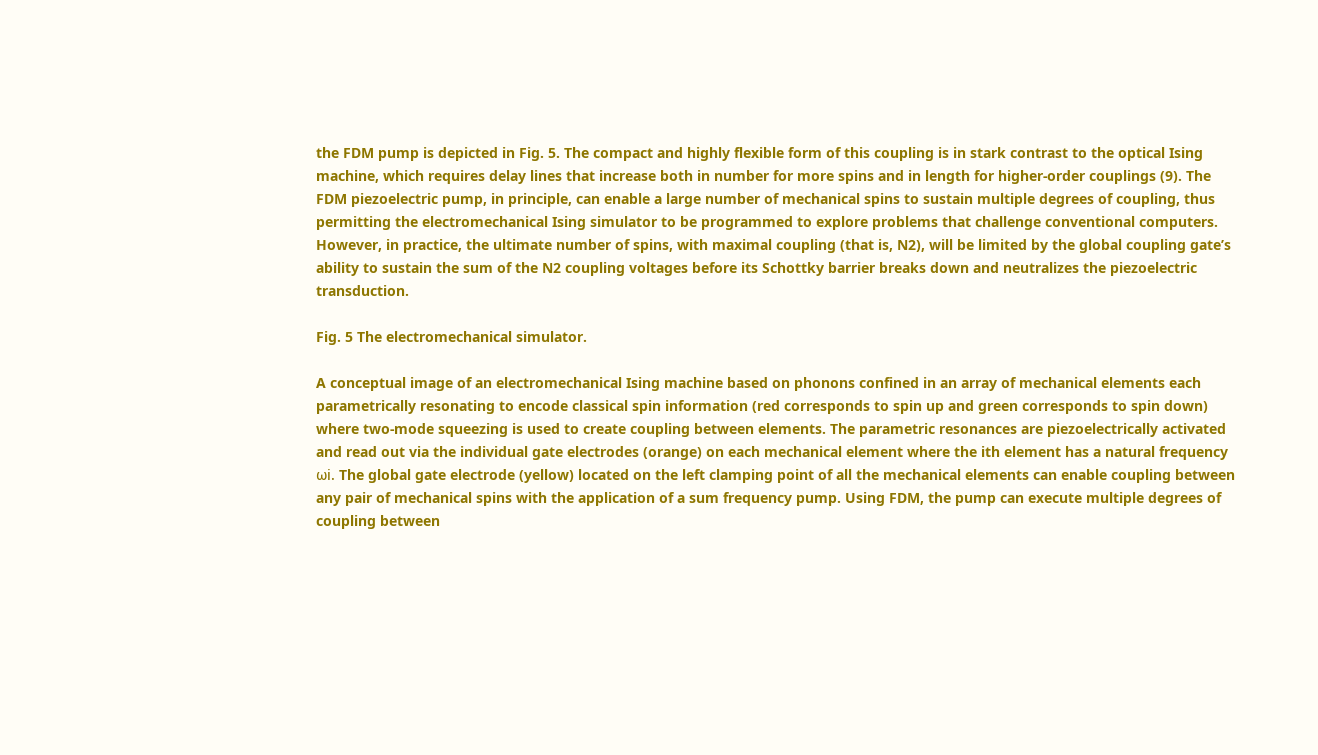the FDM pump is depicted in Fig. 5. The compact and highly flexible form of this coupling is in stark contrast to the optical Ising machine, which requires delay lines that increase both in number for more spins and in length for higher-order couplings (9). The FDM piezoelectric pump, in principle, can enable a large number of mechanical spins to sustain multiple degrees of coupling, thus permitting the electromechanical Ising simulator to be programmed to explore problems that challenge conventional computers. However, in practice, the ultimate number of spins, with maximal coupling (that is, N2), will be limited by the global coupling gate’s ability to sustain the sum of the N2 coupling voltages before its Schottky barrier breaks down and neutralizes the piezoelectric transduction.

Fig. 5 The electromechanical simulator.

A conceptual image of an electromechanical Ising machine based on phonons confined in an array of mechanical elements each parametrically resonating to encode classical spin information (red corresponds to spin up and green corresponds to spin down) where two-mode squeezing is used to create coupling between elements. The parametric resonances are piezoelectrically activated and read out via the individual gate electrodes (orange) on each mechanical element where the ith element has a natural frequency ωi. The global gate electrode (yellow) located on the left clamping point of all the mechanical elements can enable coupling between any pair of mechanical spins with the application of a sum frequency pump. Using FDM, the pump can execute multiple degrees of coupling between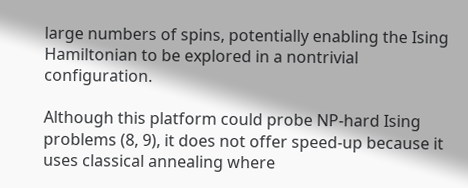large numbers of spins, potentially enabling the Ising Hamiltonian to be explored in a nontrivial configuration.

Although this platform could probe NP-hard Ising problems (8, 9), it does not offer speed-up because it uses classical annealing where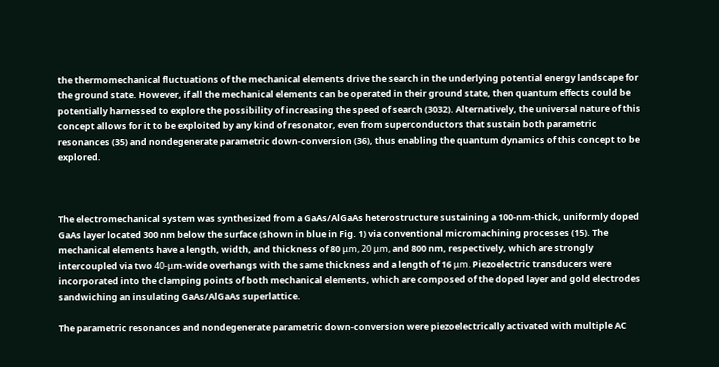the thermomechanical fluctuations of the mechanical elements drive the search in the underlying potential energy landscape for the ground state. However, if all the mechanical elements can be operated in their ground state, then quantum effects could be potentially harnessed to explore the possibility of increasing the speed of search (3032). Alternatively, the universal nature of this concept allows for it to be exploited by any kind of resonator, even from superconductors that sustain both parametric resonances (35) and nondegenerate parametric down-conversion (36), thus enabling the quantum dynamics of this concept to be explored.



The electromechanical system was synthesized from a GaAs/AlGaAs heterostructure sustaining a 100-nm-thick, uniformly doped GaAs layer located 300 nm below the surface (shown in blue in Fig. 1) via conventional micromachining processes (15). The mechanical elements have a length, width, and thickness of 80 μm, 20 μm, and 800 nm, respectively, which are strongly intercoupled via two 40-μm-wide overhangs with the same thickness and a length of 16 μm. Piezoelectric transducers were incorporated into the clamping points of both mechanical elements, which are composed of the doped layer and gold electrodes sandwiching an insulating GaAs/AlGaAs superlattice.

The parametric resonances and nondegenerate parametric down-conversion were piezoelectrically activated with multiple AC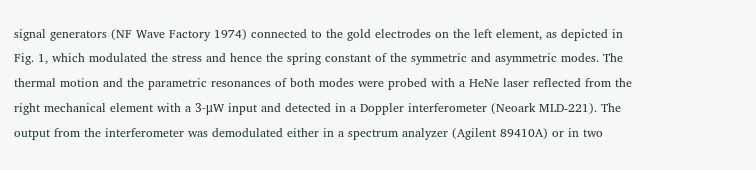signal generators (NF Wave Factory 1974) connected to the gold electrodes on the left element, as depicted in Fig. 1, which modulated the stress and hence the spring constant of the symmetric and asymmetric modes. The thermal motion and the parametric resonances of both modes were probed with a HeNe laser reflected from the right mechanical element with a 3-μW input and detected in a Doppler interferometer (Neoark MLD-221). The output from the interferometer was demodulated either in a spectrum analyzer (Agilent 89410A) or in two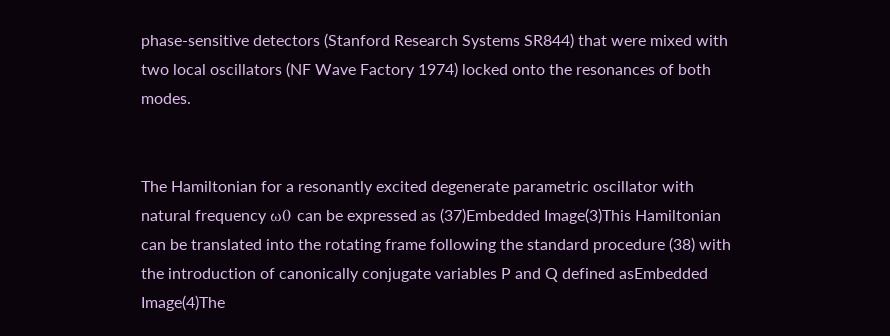phase-sensitive detectors (Stanford Research Systems SR844) that were mixed with two local oscillators (NF Wave Factory 1974) locked onto the resonances of both modes.


The Hamiltonian for a resonantly excited degenerate parametric oscillator with natural frequency ω0 can be expressed as (37)Embedded Image(3)This Hamiltonian can be translated into the rotating frame following the standard procedure (38) with the introduction of canonically conjugate variables P and Q defined asEmbedded Image(4)The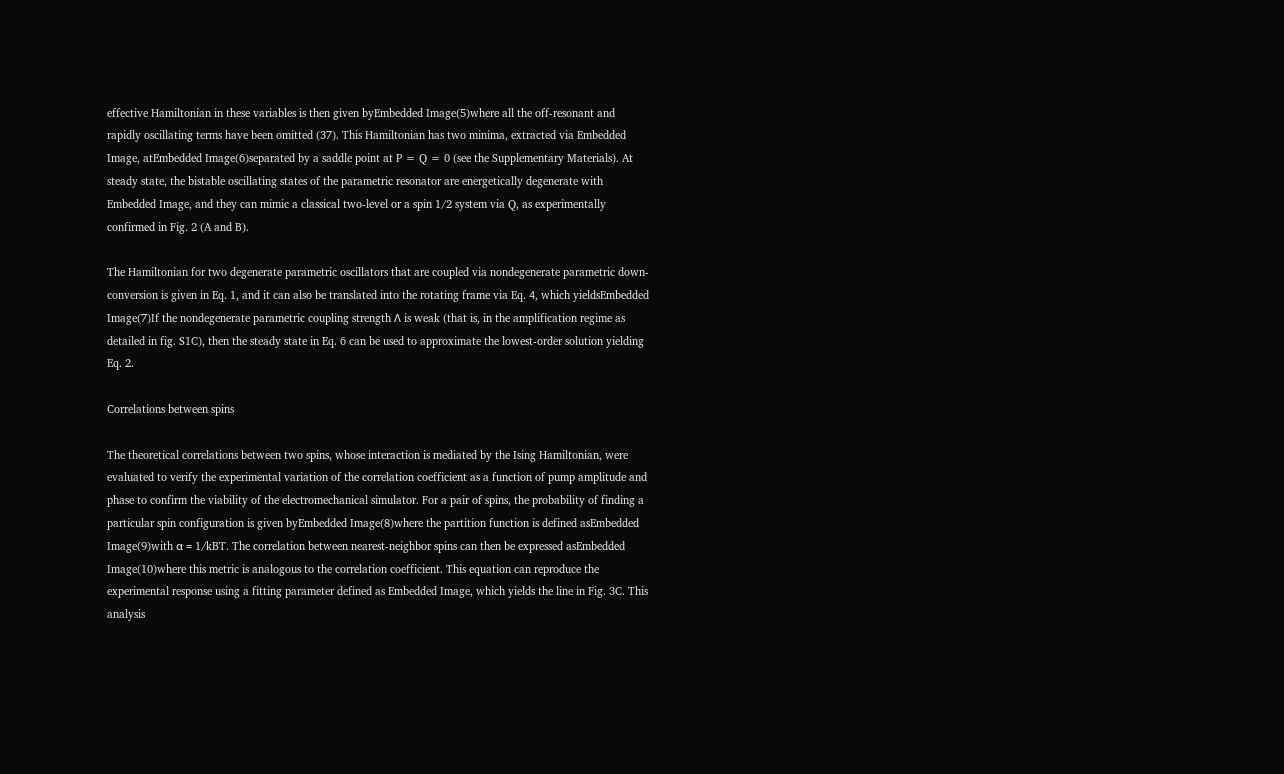effective Hamiltonian in these variables is then given byEmbedded Image(5)where all the off-resonant and rapidly oscillating terms have been omitted (37). This Hamiltonian has two minima, extracted via Embedded Image, atEmbedded Image(6)separated by a saddle point at P = Q = 0 (see the Supplementary Materials). At steady state, the bistable oscillating states of the parametric resonator are energetically degenerate with Embedded Image, and they can mimic a classical two-level or a spin 1/2 system via Q, as experimentally confirmed in Fig. 2 (A and B).

The Hamiltonian for two degenerate parametric oscillators that are coupled via nondegenerate parametric down-conversion is given in Eq. 1, and it can also be translated into the rotating frame via Eq. 4, which yieldsEmbedded Image(7)If the nondegenerate parametric coupling strength Λ is weak (that is, in the amplification regime as detailed in fig. S1C), then the steady state in Eq. 6 can be used to approximate the lowest-order solution yielding Eq. 2.

Correlations between spins

The theoretical correlations between two spins, whose interaction is mediated by the Ising Hamiltonian, were evaluated to verify the experimental variation of the correlation coefficient as a function of pump amplitude and phase to confirm the viability of the electromechanical simulator. For a pair of spins, the probability of finding a particular spin configuration is given byEmbedded Image(8)where the partition function is defined asEmbedded Image(9)with α = 1/kBT. The correlation between nearest-neighbor spins can then be expressed asEmbedded Image(10)where this metric is analogous to the correlation coefficient. This equation can reproduce the experimental response using a fitting parameter defined as Embedded Image, which yields the line in Fig. 3C. This analysis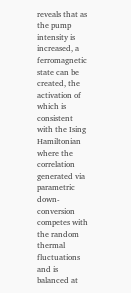reveals that as the pump intensity is increased, a ferromagnetic state can be created, the activation of which is consistent with the Ising Hamiltonian where the correlation generated via parametric down-conversion competes with the random thermal fluctuations and is balanced at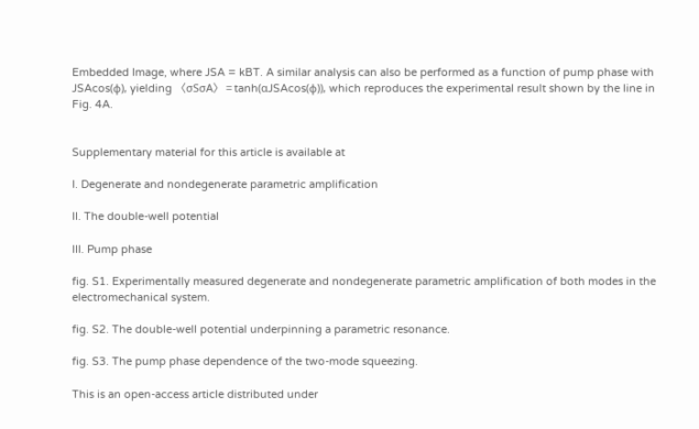Embedded Image, where JSA = kBT. A similar analysis can also be performed as a function of pump phase with JSAcos(ϕ), yielding 〈σSσA〉 = tanh(αJSAcos(ϕ)), which reproduces the experimental result shown by the line in Fig. 4A.


Supplementary material for this article is available at

I. Degenerate and nondegenerate parametric amplification

II. The double-well potential

III. Pump phase

fig. S1. Experimentally measured degenerate and nondegenerate parametric amplification of both modes in the electromechanical system.

fig. S2. The double-well potential underpinning a parametric resonance.

fig. S3. The pump phase dependence of the two-mode squeezing.

This is an open-access article distributed under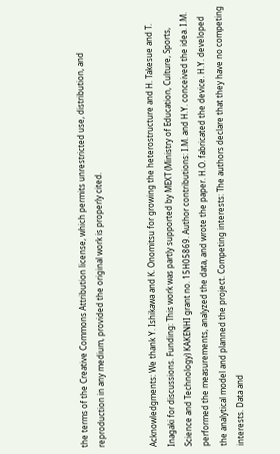the terms of the Creative Commons Attribution license, which permits unrestricted use, distribution, and reproduction in any medium, provided the original work is properly cited.


Acknowledgments: We thank Y. Ishikawa and K. Onomitsu for growing the heterostructure and H. Takesue and T. Inagaki for discussions. Funding: This work was partly supported by MEXT (Ministry of Education, Culture, Sports, Science and Technology) KAKENHI grant no. 15H05869. Author contributions: I.M. and H.Y. conceived the idea. I.M. performed the measurements, analyzed the data, and wrote the paper. H.O. fabricated the device. H.Y. developed the analytical model and planned the project. Competing interests: The authors declare that they have no competing interests. Data and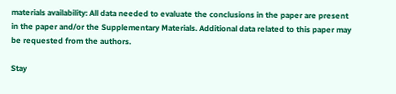materials availability: All data needed to evaluate the conclusions in the paper are present in the paper and/or the Supplementary Materials. Additional data related to this paper may be requested from the authors.

Stay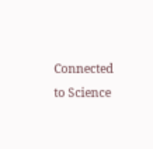Connected to Science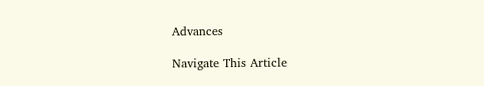Advances

Navigate This Article